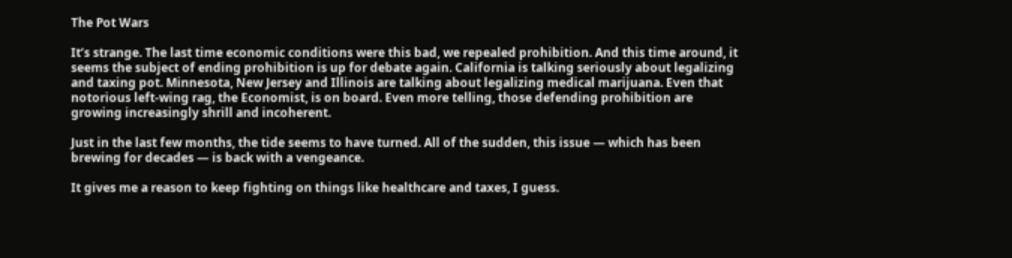The Pot Wars

It’s strange. The last time economic conditions were this bad, we repealed prohibition. And this time around, it seems the subject of ending prohibition is up for debate again. California is talking seriously about legalizing and taxing pot. Minnesota, New Jersey and Illinois are talking about legalizing medical marijuana. Even that notorious left-wing rag, the Economist, is on board. Even more telling, those defending prohibition are growing increasingly shrill and incoherent.

Just in the last few months, the tide seems to have turned. All of the sudden, this issue — which has been brewing for decades — is back with a vengeance.

It gives me a reason to keep fighting on things like healthcare and taxes, I guess.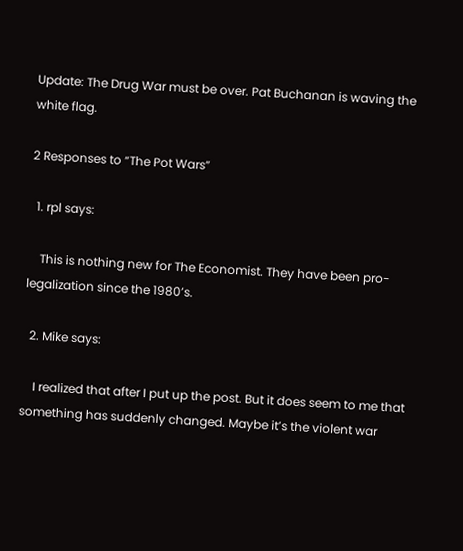Update: The Drug War must be over. Pat Buchanan is waving the white flag.

2 Responses to “The Pot Wars”

  1. rpl says:

    This is nothing new for The Economist. They have been pro-legalization since the 1980’s.

  2. Mike says:

    I realized that after I put up the post. But it does seem to me that something has suddenly changed. Maybe it’s the violent war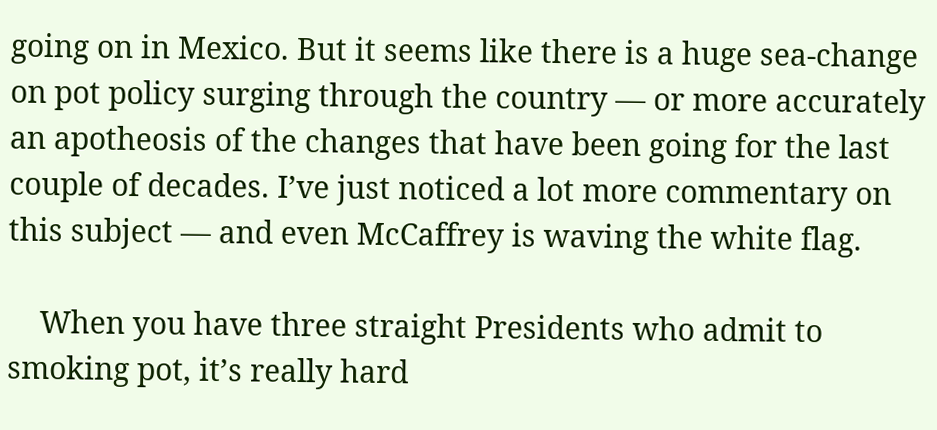going on in Mexico. But it seems like there is a huge sea-change on pot policy surging through the country — or more accurately an apotheosis of the changes that have been going for the last couple of decades. I’ve just noticed a lot more commentary on this subject — and even McCaffrey is waving the white flag.

    When you have three straight Presidents who admit to smoking pot, it’s really hard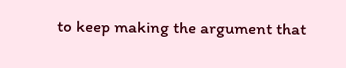to keep making the argument that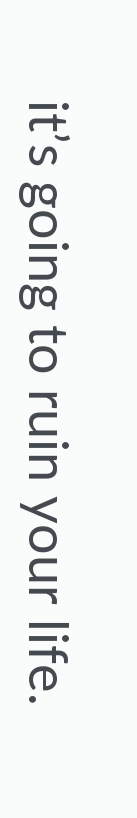it’s going to ruin your life.